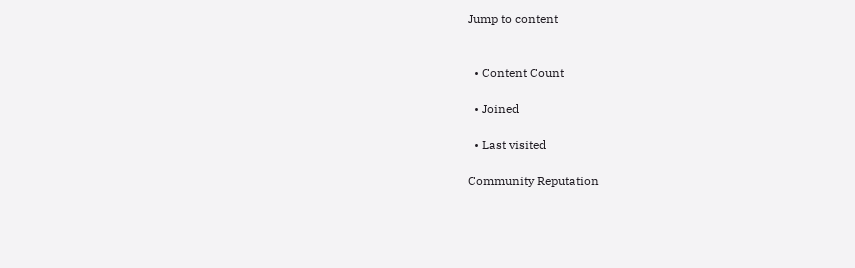Jump to content


  • Content Count

  • Joined

  • Last visited

Community Reputation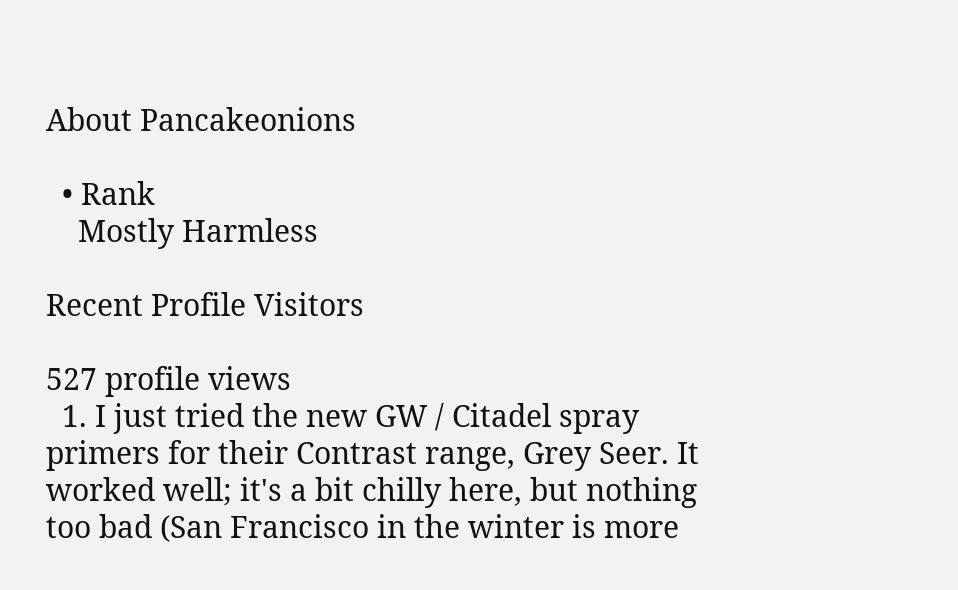About Pancakeonions

  • Rank
    Mostly Harmless

Recent Profile Visitors

527 profile views
  1. I just tried the new GW / Citadel spray primers for their Contrast range, Grey Seer. It worked well; it's a bit chilly here, but nothing too bad (San Francisco in the winter is more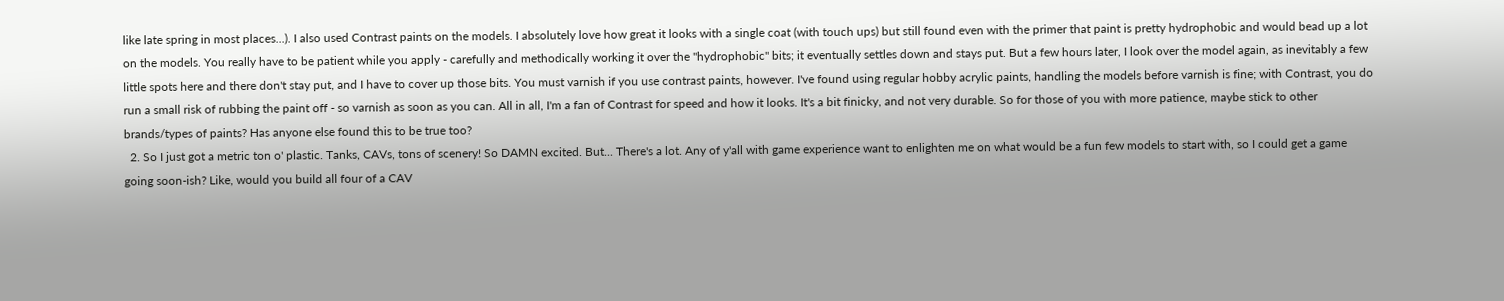like late spring in most places...). I also used Contrast paints on the models. I absolutely love how great it looks with a single coat (with touch ups) but still found even with the primer that paint is pretty hydrophobic and would bead up a lot on the models. You really have to be patient while you apply - carefully and methodically working it over the "hydrophobic" bits; it eventually settles down and stays put. But a few hours later, I look over the model again, as inevitably a few little spots here and there don't stay put, and I have to cover up those bits. You must varnish if you use contrast paints, however. I've found using regular hobby acrylic paints, handling the models before varnish is fine; with Contrast, you do run a small risk of rubbing the paint off - so varnish as soon as you can. All in all, I'm a fan of Contrast for speed and how it looks. It's a bit finicky, and not very durable. So for those of you with more patience, maybe stick to other brands/types of paints? Has anyone else found this to be true too?
  2. So I just got a metric ton o' plastic. Tanks, CAVs, tons of scenery! So DAMN excited. But... There's a lot. Any of y'all with game experience want to enlighten me on what would be a fun few models to start with, so I could get a game going soon-ish? Like, would you build all four of a CAV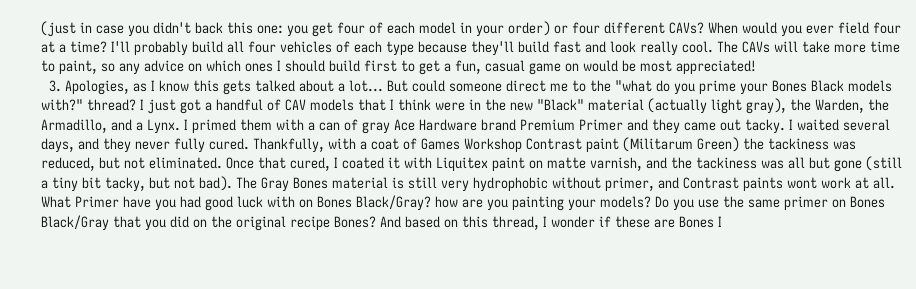(just in case you didn't back this one: you get four of each model in your order) or four different CAVs? When would you ever field four at a time? I'll probably build all four vehicles of each type because they'll build fast and look really cool. The CAVs will take more time to paint, so any advice on which ones I should build first to get a fun, casual game on would be most appreciated!
  3. Apologies, as I know this gets talked about a lot... But could someone direct me to the "what do you prime your Bones Black models with?" thread? I just got a handful of CAV models that I think were in the new "Black" material (actually light gray), the Warden, the Armadillo, and a Lynx. I primed them with a can of gray Ace Hardware brand Premium Primer and they came out tacky. I waited several days, and they never fully cured. Thankfully, with a coat of Games Workshop Contrast paint (Militarum Green) the tackiness was reduced, but not eliminated. Once that cured, I coated it with Liquitex paint on matte varnish, and the tackiness was all but gone (still a tiny bit tacky, but not bad). The Gray Bones material is still very hydrophobic without primer, and Contrast paints wont work at all. What Primer have you had good luck with on Bones Black/Gray? how are you painting your models? Do you use the same primer on Bones Black/Gray that you did on the original recipe Bones? And based on this thread, I wonder if these are Bones I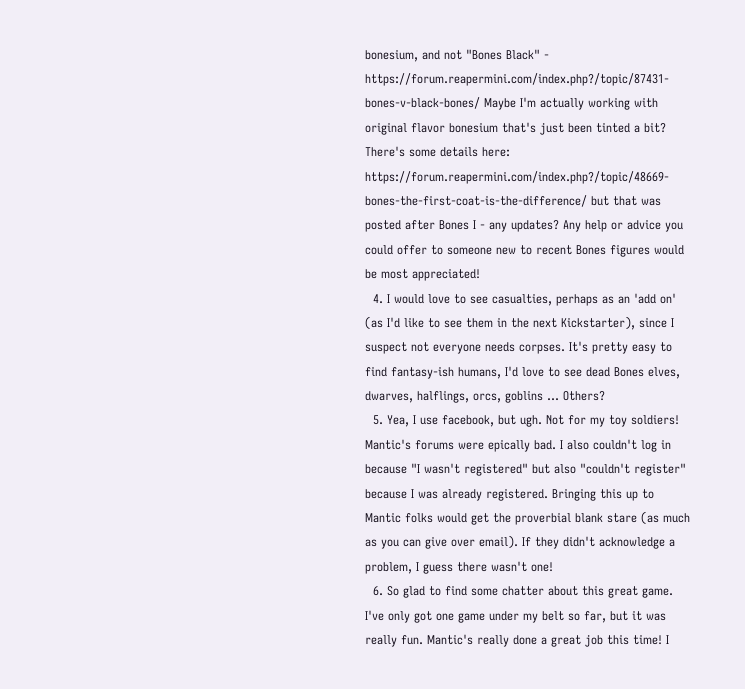bonesium, and not "Bones Black" - https://forum.reapermini.com/index.php?/topic/87431-bones-v-black-bones/ Maybe I'm actually working with original flavor bonesium that's just been tinted a bit? There's some details here: https://forum.reapermini.com/index.php?/topic/48669-bones-the-first-coat-is-the-difference/ but that was posted after Bones I - any updates? Any help or advice you could offer to someone new to recent Bones figures would be most appreciated!
  4. I would love to see casualties, perhaps as an 'add on' (as I'd like to see them in the next Kickstarter), since I suspect not everyone needs corpses. It's pretty easy to find fantasy-ish humans, I'd love to see dead Bones elves, dwarves, halflings, orcs, goblins ... Others?
  5. Yea, I use facebook, but ugh. Not for my toy soldiers! Mantic's forums were epically bad. I also couldn't log in because "I wasn't registered" but also "couldn't register" because I was already registered. Bringing this up to Mantic folks would get the proverbial blank stare (as much as you can give over email). If they didn't acknowledge a problem, I guess there wasn't one!
  6. So glad to find some chatter about this great game. I've only got one game under my belt so far, but it was really fun. Mantic's really done a great job this time! I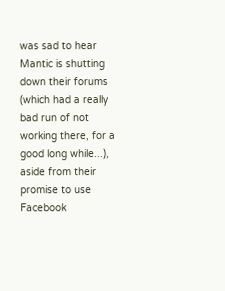was sad to hear Mantic is shutting down their forums (which had a really bad run of not working there, for a good long while...), aside from their promise to use Facebook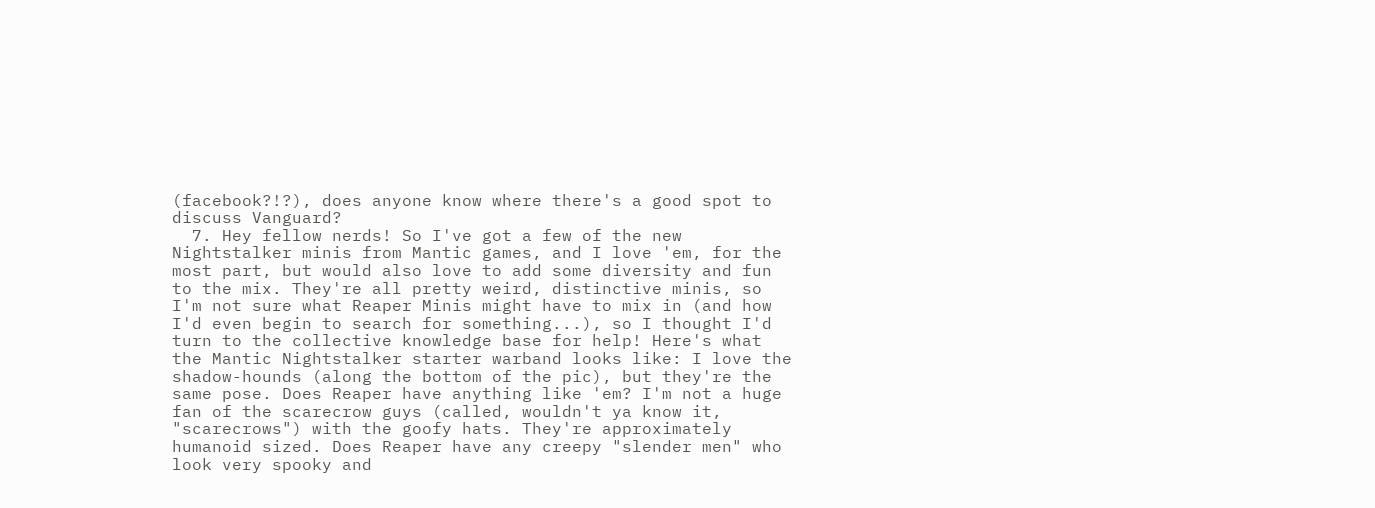(facebook?!?), does anyone know where there's a good spot to discuss Vanguard?
  7. Hey fellow nerds! So I've got a few of the new Nightstalker minis from Mantic games, and I love 'em, for the most part, but would also love to add some diversity and fun to the mix. They're all pretty weird, distinctive minis, so I'm not sure what Reaper Minis might have to mix in (and how I'd even begin to search for something...), so I thought I'd turn to the collective knowledge base for help! Here's what the Mantic Nightstalker starter warband looks like: I love the shadow-hounds (along the bottom of the pic), but they're the same pose. Does Reaper have anything like 'em? I'm not a huge fan of the scarecrow guys (called, wouldn't ya know it, "scarecrows") with the goofy hats. They're approximately humanoid sized. Does Reaper have any creepy "slender men" who look very spooky and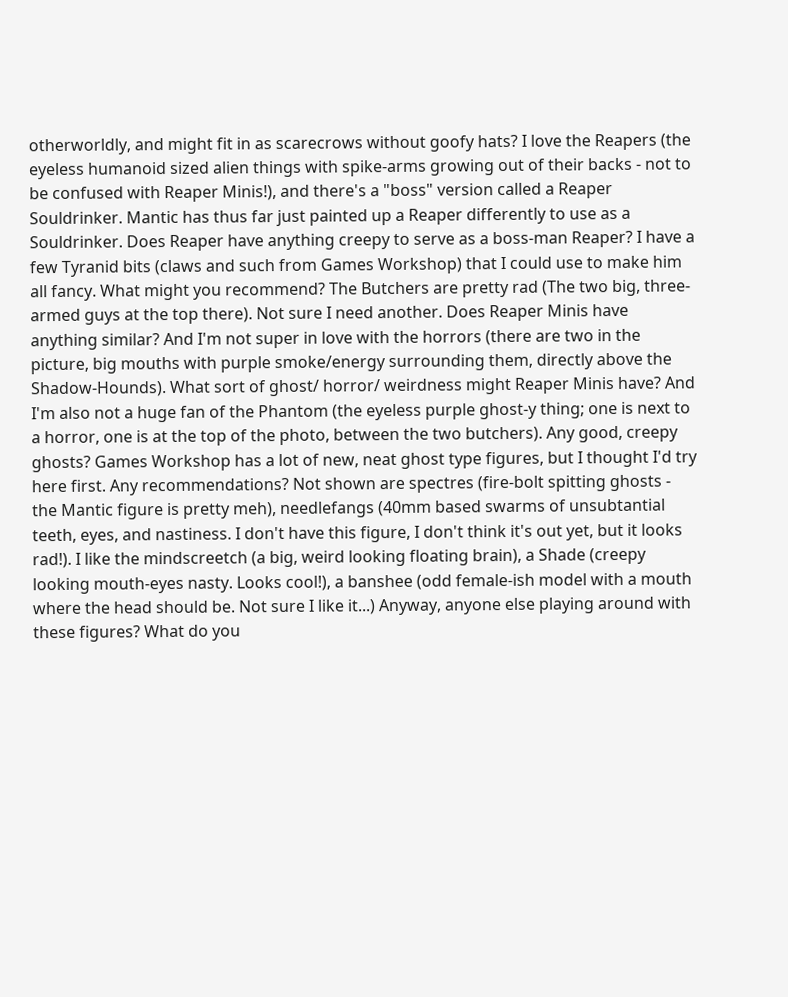otherworldly, and might fit in as scarecrows without goofy hats? I love the Reapers (the eyeless humanoid sized alien things with spike-arms growing out of their backs - not to be confused with Reaper Minis!), and there's a "boss" version called a Reaper Souldrinker. Mantic has thus far just painted up a Reaper differently to use as a Souldrinker. Does Reaper have anything creepy to serve as a boss-man Reaper? I have a few Tyranid bits (claws and such from Games Workshop) that I could use to make him all fancy. What might you recommend? The Butchers are pretty rad (The two big, three-armed guys at the top there). Not sure I need another. Does Reaper Minis have anything similar? And I'm not super in love with the horrors (there are two in the picture, big mouths with purple smoke/energy surrounding them, directly above the Shadow-Hounds). What sort of ghost/ horror/ weirdness might Reaper Minis have? And I'm also not a huge fan of the Phantom (the eyeless purple ghost-y thing; one is next to a horror, one is at the top of the photo, between the two butchers). Any good, creepy ghosts? Games Workshop has a lot of new, neat ghost type figures, but I thought I'd try here first. Any recommendations? Not shown are spectres (fire-bolt spitting ghosts - the Mantic figure is pretty meh), needlefangs (40mm based swarms of unsubtantial teeth, eyes, and nastiness. I don't have this figure, I don't think it's out yet, but it looks rad!). I like the mindscreetch (a big, weird looking floating brain), a Shade (creepy looking mouth-eyes nasty. Looks cool!), a banshee (odd female-ish model with a mouth where the head should be. Not sure I like it...) Anyway, anyone else playing around with these figures? What do you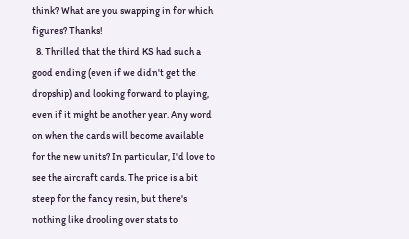think? What are you swapping in for which figures? Thanks!
  8. Thrilled that the third KS had such a good ending (even if we didn't get the dropship) and looking forward to playing, even if it might be another year. Any word on when the cards will become available for the new units? In particular, I'd love to see the aircraft cards. The price is a bit steep for the fancy resin, but there's nothing like drooling over stats to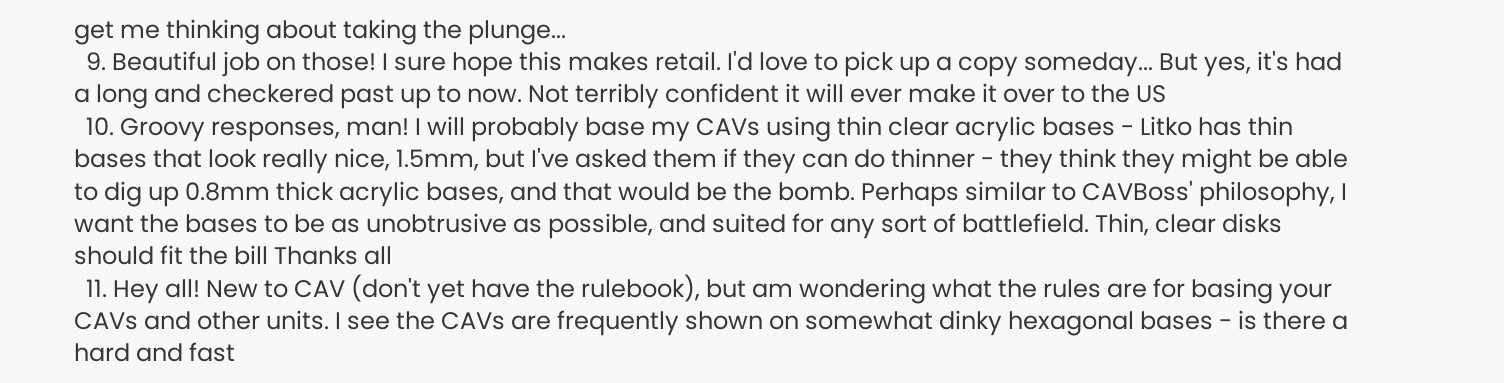get me thinking about taking the plunge...
  9. Beautiful job on those! I sure hope this makes retail. I'd love to pick up a copy someday... But yes, it's had a long and checkered past up to now. Not terribly confident it will ever make it over to the US
  10. Groovy responses, man! I will probably base my CAVs using thin clear acrylic bases - Litko has thin bases that look really nice, 1.5mm, but I've asked them if they can do thinner - they think they might be able to dig up 0.8mm thick acrylic bases, and that would be the bomb. Perhaps similar to CAVBoss' philosophy, I want the bases to be as unobtrusive as possible, and suited for any sort of battlefield. Thin, clear disks should fit the bill Thanks all
  11. Hey all! New to CAV (don't yet have the rulebook), but am wondering what the rules are for basing your CAVs and other units. I see the CAVs are frequently shown on somewhat dinky hexagonal bases - is there a hard and fast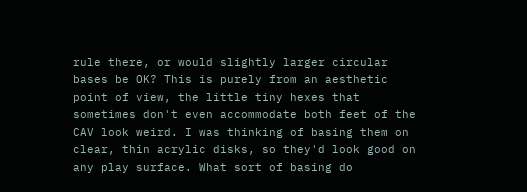rule there, or would slightly larger circular bases be OK? This is purely from an aesthetic point of view, the little tiny hexes that sometimes don't even accommodate both feet of the CAV look weird. I was thinking of basing them on clear, thin acrylic disks, so they'd look good on any play surface. What sort of basing do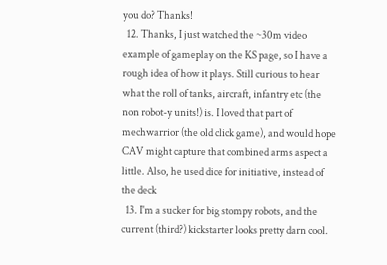you do? Thanks!
  12. Thanks, I just watched the ~30m video example of gameplay on the KS page, so I have a rough idea of how it plays. Still curious to hear what the roll of tanks, aircraft, infantry etc (the non robot-y units!) is. I loved that part of mechwarrior (the old click game), and would hope CAV might capture that combined arms aspect a little. Also, he used dice for initiative, instead of the deck
  13. I'm a sucker for big stompy robots, and the current (third?) kickstarter looks pretty darn cool.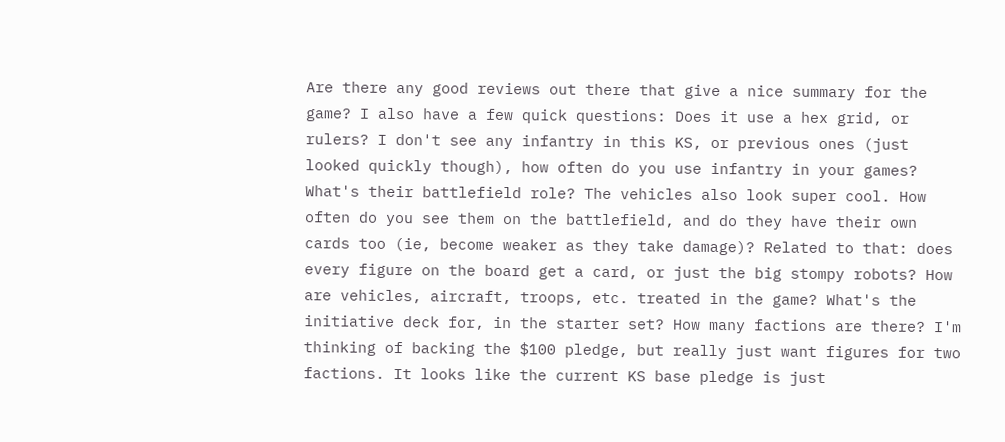Are there any good reviews out there that give a nice summary for the game? I also have a few quick questions: Does it use a hex grid, or rulers? I don't see any infantry in this KS, or previous ones (just looked quickly though), how often do you use infantry in your games? What's their battlefield role? The vehicles also look super cool. How often do you see them on the battlefield, and do they have their own cards too (ie, become weaker as they take damage)? Related to that: does every figure on the board get a card, or just the big stompy robots? How are vehicles, aircraft, troops, etc. treated in the game? What's the initiative deck for, in the starter set? How many factions are there? I'm thinking of backing the $100 pledge, but really just want figures for two factions. It looks like the current KS base pledge is just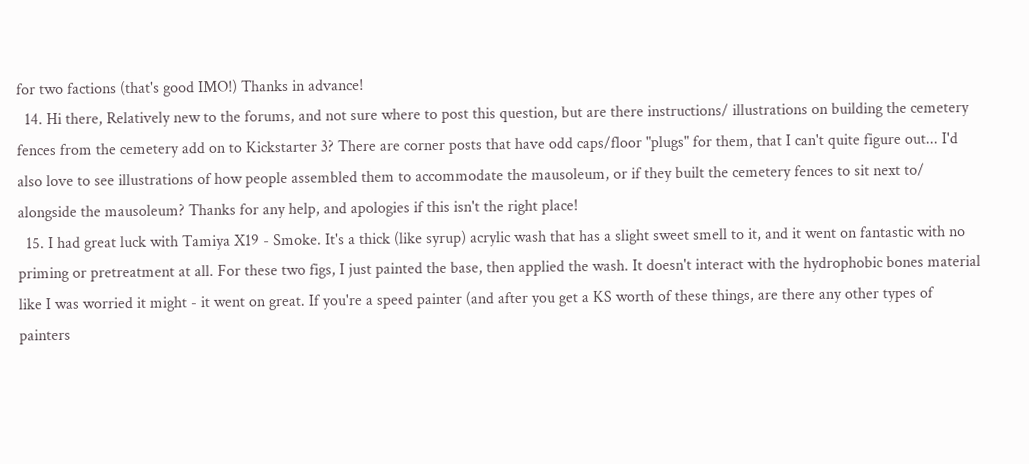for two factions (that's good IMO!) Thanks in advance!
  14. Hi there, Relatively new to the forums, and not sure where to post this question, but are there instructions/ illustrations on building the cemetery fences from the cemetery add on to Kickstarter 3? There are corner posts that have odd caps/floor "plugs" for them, that I can't quite figure out... I'd also love to see illustrations of how people assembled them to accommodate the mausoleum, or if they built the cemetery fences to sit next to/ alongside the mausoleum? Thanks for any help, and apologies if this isn't the right place!
  15. I had great luck with Tamiya X19 - Smoke. It's a thick (like syrup) acrylic wash that has a slight sweet smell to it, and it went on fantastic with no priming or pretreatment at all. For these two figs, I just painted the base, then applied the wash. It doesn't interact with the hydrophobic bones material like I was worried it might - it went on great. If you're a speed painter (and after you get a KS worth of these things, are there any other types of painters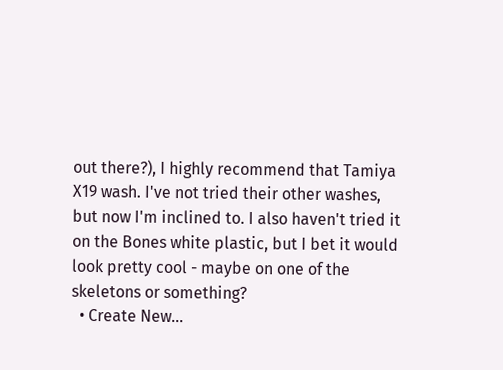out there?), I highly recommend that Tamiya X19 wash. I've not tried their other washes, but now I'm inclined to. I also haven't tried it on the Bones white plastic, but I bet it would look pretty cool - maybe on one of the skeletons or something?
  • Create New...